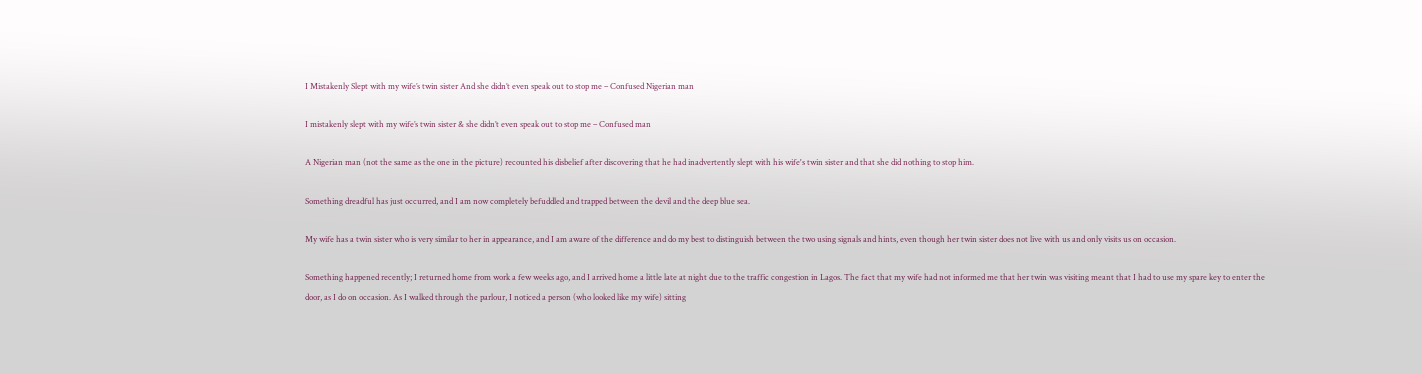I Mistakenly Slept with my wife’s twin sister And she didn’t even speak out to stop me – Confused Nigerian man

I mistakenly slept with my wife’s twin sister & she didn’t even speak out to stop me – Confused man

A Nigerian man (not the same as the one in the picture) recounted his disbelief after discovering that he had inadvertently slept with his wife's twin sister and that she did nothing to stop him.

Something dreadful has just occurred, and I am now completely befuddled and trapped between the devil and the deep blue sea.

My wife has a twin sister who is very similar to her in appearance, and I am aware of the difference and do my best to distinguish between the two using signals and hints, even though her twin sister does not live with us and only visits us on occasion.

Something happened recently; I returned home from work a few weeks ago, and I arrived home a little late at night due to the traffic congestion in Lagos. The fact that my wife had not informed me that her twin was visiting meant that I had to use my spare key to enter the door, as I do on occasion. As I walked through the parlour, I noticed a person (who looked like my wife) sitting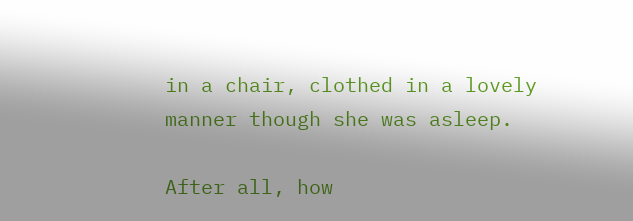in a chair, clothed in a lovely manner though she was asleep.

After all, how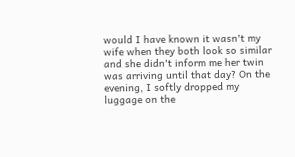would I have known it wasn't my wife when they both look so similar and she didn't inform me her twin was arriving until that day? On the evening, I softly dropped my luggage on the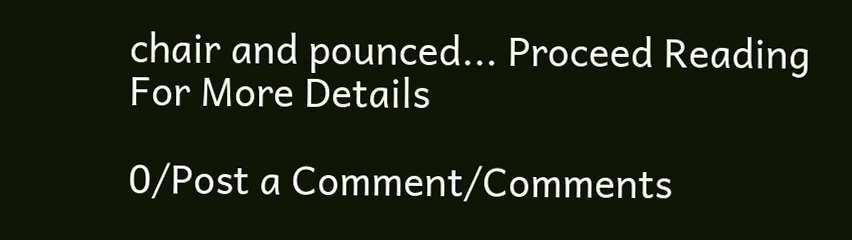chair and pounced... Proceed Reading For More Details

0/Post a Comment/Comments